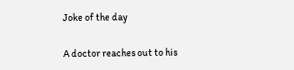Joke of the day

A doctor reaches out to his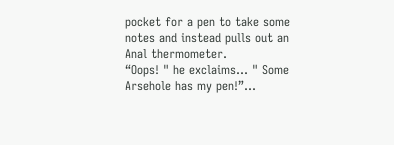pocket for a pen to take some notes and instead pulls out an Anal thermometer.
“Oops! " he exclaims… " Some Arsehole has my pen!”…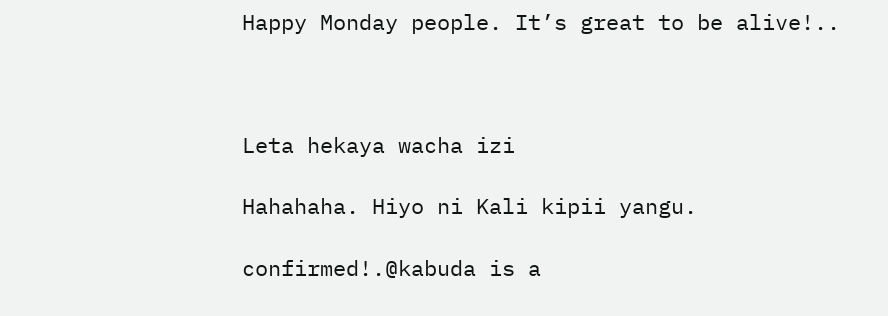Happy Monday people. It’s great to be alive!..



Leta hekaya wacha izi

Hahahaha. Hiyo ni Kali kipii yangu.

confirmed!.@kabuda is a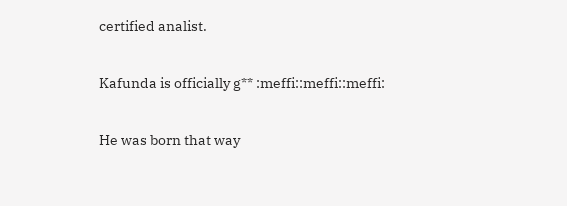certified analist.

Kafunda is officially g** :meffi::meffi::meffi:

He was born that way